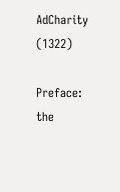AdCharity (1322)

Preface: the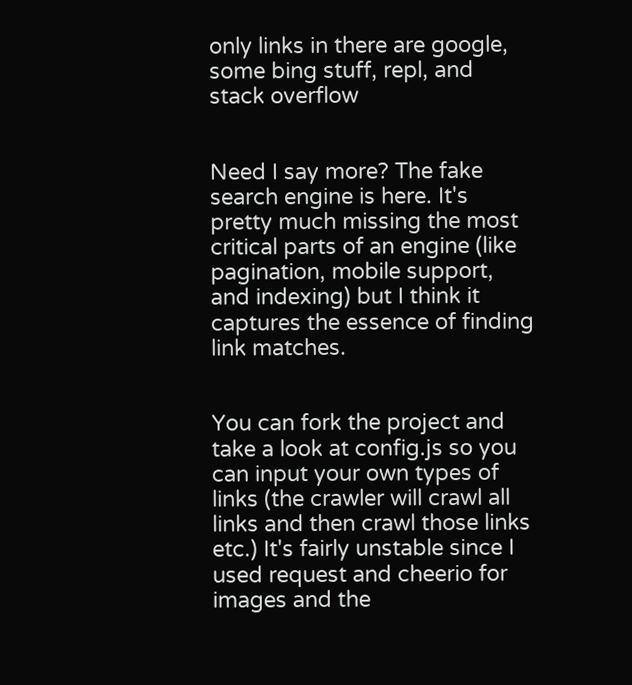only links in there are google, some bing stuff, repl, and stack overflow


Need I say more? The fake search engine is here. It's pretty much missing the most critical parts of an engine (like pagination, mobile support, and indexing) but I think it captures the essence of finding link matches.


You can fork the project and take a look at config.js so you can input your own types of links (the crawler will crawl all links and then crawl those links etc.) It's fairly unstable since I used request and cheerio for images and the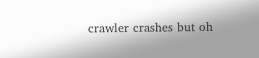crawler crashes but oh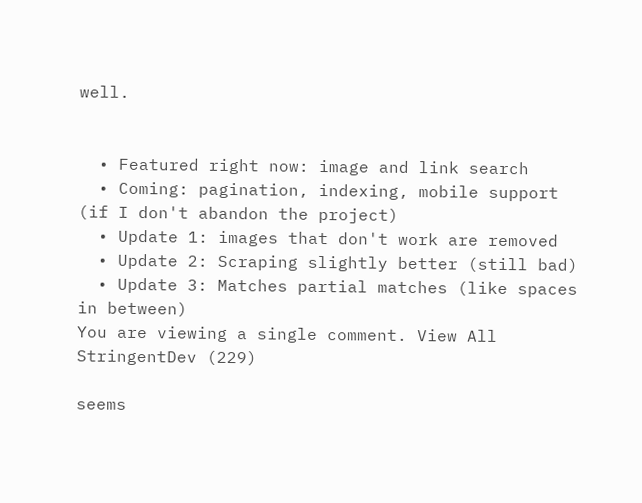well.


  • Featured right now: image and link search
  • Coming: pagination, indexing, mobile support (if I don't abandon the project)
  • Update 1: images that don't work are removed
  • Update 2: Scraping slightly better (still bad)
  • Update 3: Matches partial matches (like spaces in between)
You are viewing a single comment. View All
StringentDev (229)

seems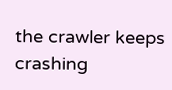the crawler keeps crashing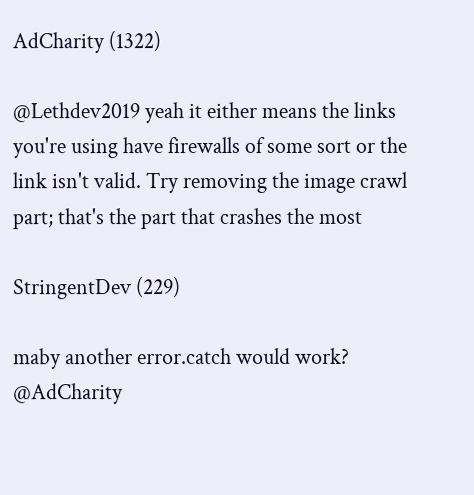AdCharity (1322)

@Lethdev2019 yeah it either means the links you're using have firewalls of some sort or the link isn't valid. Try removing the image crawl part; that's the part that crashes the most

StringentDev (229)

maby another error.catch would work? @AdCharity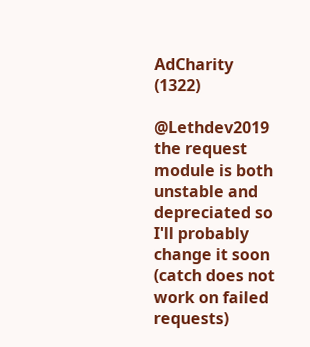AdCharity (1322)

@Lethdev2019 the request module is both unstable and depreciated so I'll probably change it soon (catch does not work on failed requests)